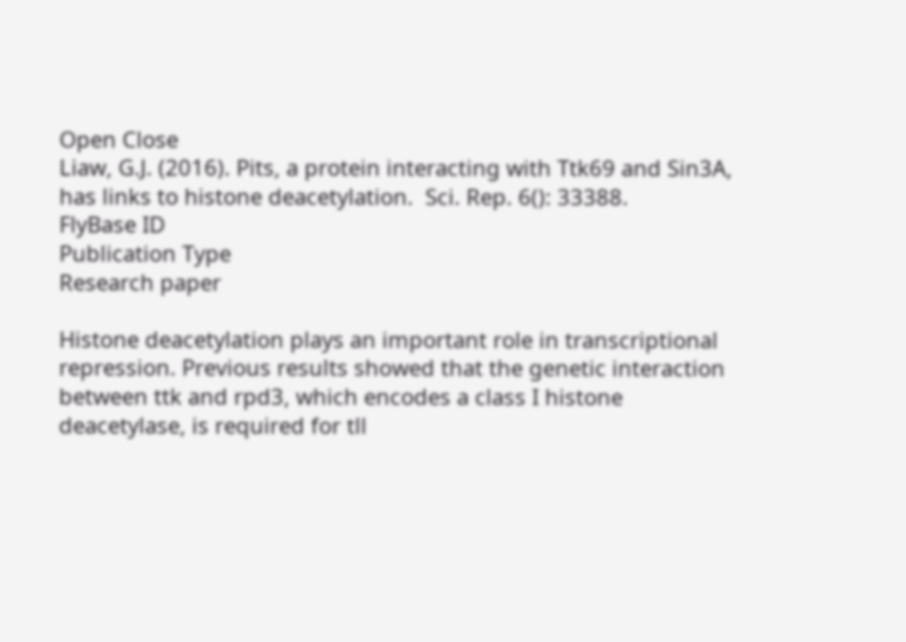Open Close
Liaw, G.J. (2016). Pits, a protein interacting with Ttk69 and Sin3A, has links to histone deacetylation.  Sci. Rep. 6(): 33388.
FlyBase ID
Publication Type
Research paper

Histone deacetylation plays an important role in transcriptional repression. Previous results showed that the genetic interaction between ttk and rpd3, which encodes a class I histone deacetylase, is required for tll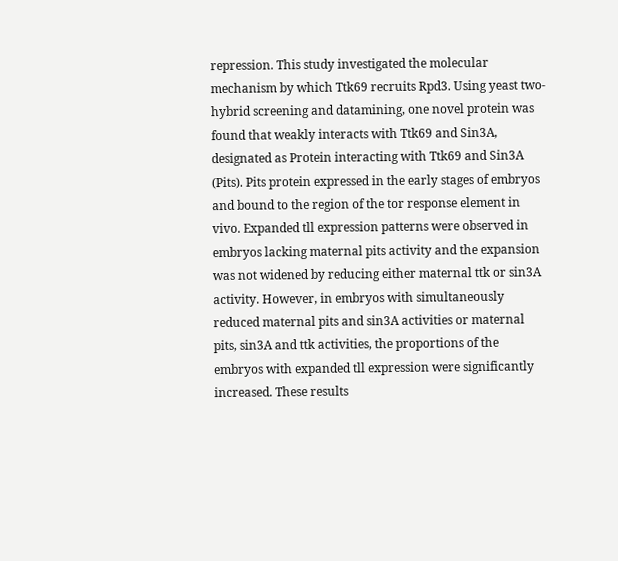repression. This study investigated the molecular mechanism by which Ttk69 recruits Rpd3. Using yeast two-hybrid screening and datamining, one novel protein was found that weakly interacts with Ttk69 and Sin3A, designated as Protein interacting with Ttk69 and Sin3A (Pits). Pits protein expressed in the early stages of embryos and bound to the region of the tor response element in vivo. Expanded tll expression patterns were observed in embryos lacking maternal pits activity and the expansion was not widened by reducing either maternal ttk or sin3A activity. However, in embryos with simultaneously reduced maternal pits and sin3A activities or maternal pits, sin3A and ttk activities, the proportions of the embryos with expanded tll expression were significantly increased. These results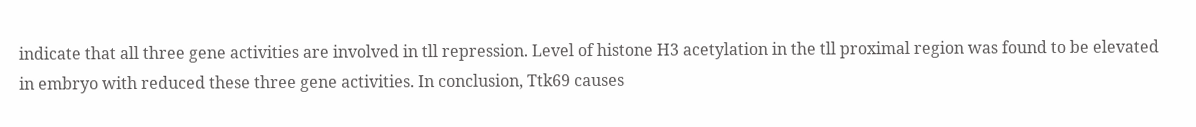indicate that all three gene activities are involved in tll repression. Level of histone H3 acetylation in the tll proximal region was found to be elevated in embryo with reduced these three gene activities. In conclusion, Ttk69 causes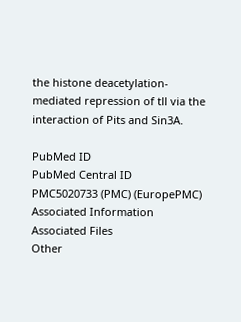the histone deacetylation-mediated repression of tll via the interaction of Pits and Sin3A.

PubMed ID
PubMed Central ID
PMC5020733 (PMC) (EuropePMC)
Associated Information
Associated Files
Other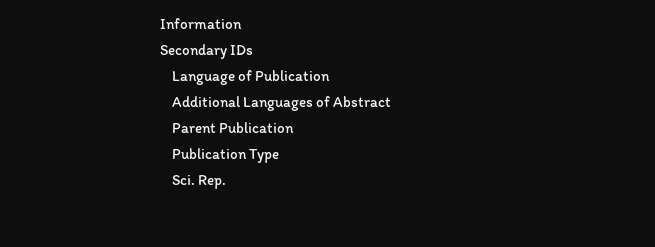Information
Secondary IDs
    Language of Publication
    Additional Languages of Abstract
    Parent Publication
    Publication Type
    Sci. Rep.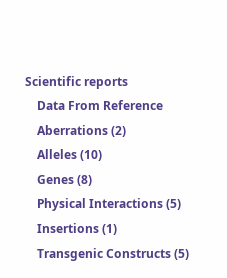Scientific reports
    Data From Reference
    Aberrations (2)
    Alleles (10)
    Genes (8)
    Physical Interactions (5)
    Insertions (1)
    Transgenic Constructs (5)